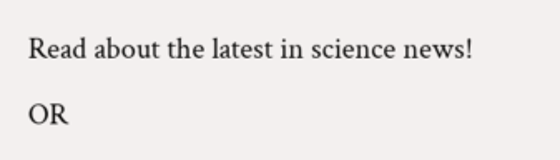Read about the latest in science news!

OR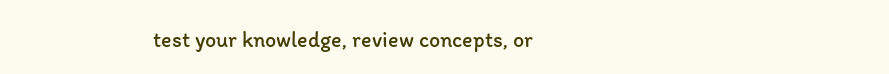test your knowledge, review concepts, or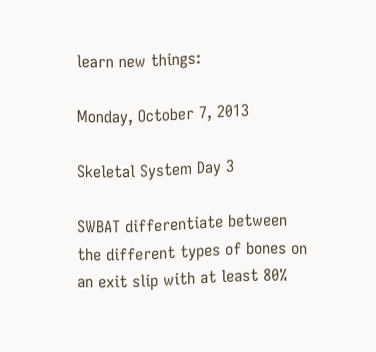learn new things:

Monday, October 7, 2013

Skeletal System Day 3

SWBAT differentiate between the different types of bones on an exit slip with at least 80%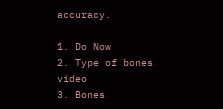accuracy.

1. Do Now
2. Type of bones video
3. Bones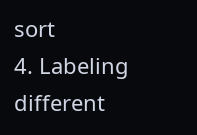sort
4. Labeling different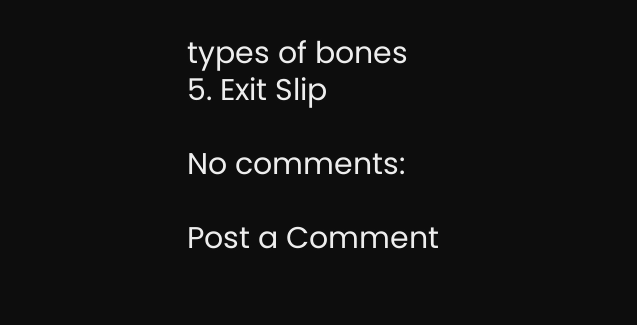types of bones
5. Exit Slip

No comments:

Post a Comment